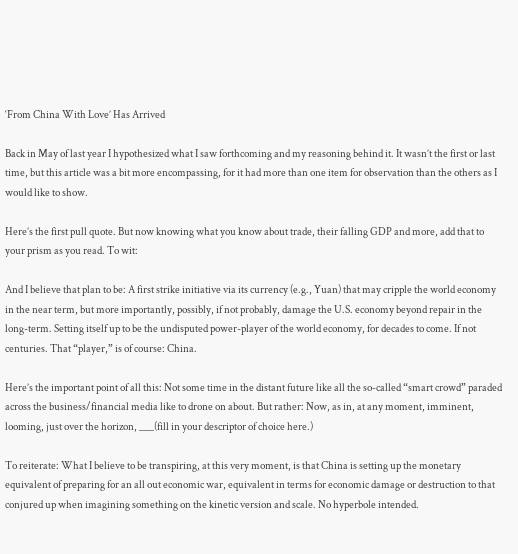‘From China With Love’ Has Arrived

Back in May of last year I hypothesized what I saw forthcoming and my reasoning behind it. It wasn’t the first or last time, but this article was a bit more encompassing, for it had more than one item for observation than the others as I would like to show.

Here’s the first pull quote. But now knowing what you know about trade, their falling GDP and more, add that to your prism as you read. To wit:

And I believe that plan to be: A first strike initiative via its currency (e.g., Yuan) that may cripple the world economy in the near term, but more importantly, possibly, if not probably, damage the U.S. economy beyond repair in the long-term. Setting itself up to be the undisputed power-player of the world economy, for decades to come. If not centuries. That “player,” is of course: China.

Here’s the important point of all this: Not some time in the distant future like all the so-called “smart crowd” paraded across the business/financial media like to drone on about. But rather: Now, as in, at any moment, imminent, looming, just over the horizon, ___(fill in your descriptor of choice here.)

To reiterate: What I believe to be transpiring, at this very moment, is that China is setting up the monetary equivalent of preparing for an all out economic war, equivalent in terms for economic damage or destruction to that conjured up when imagining something on the kinetic version and scale. No hyperbole intended.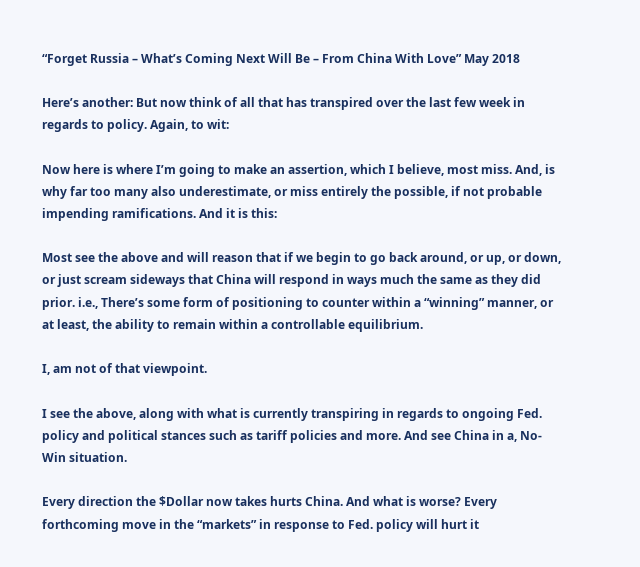“Forget Russia – What’s Coming Next Will Be – From China With Love” May 2018

Here’s another: But now think of all that has transpired over the last few week in regards to policy. Again, to wit:

Now here is where I’m going to make an assertion, which I believe, most miss. And, is why far too many also underestimate, or miss entirely the possible, if not probable impending ramifications. And it is this:

Most see the above and will reason that if we begin to go back around, or up, or down, or just scream sideways that China will respond in ways much the same as they did prior. i.e., There’s some form of positioning to counter within a “winning” manner, or at least, the ability to remain within a controllable equilibrium.

I, am not of that viewpoint.

I see the above, along with what is currently transpiring in regards to ongoing Fed. policy and political stances such as tariff policies and more. And see China in a, No-Win situation.

Every direction the $Dollar now takes hurts China. And what is worse? Every forthcoming move in the “markets” in response to Fed. policy will hurt it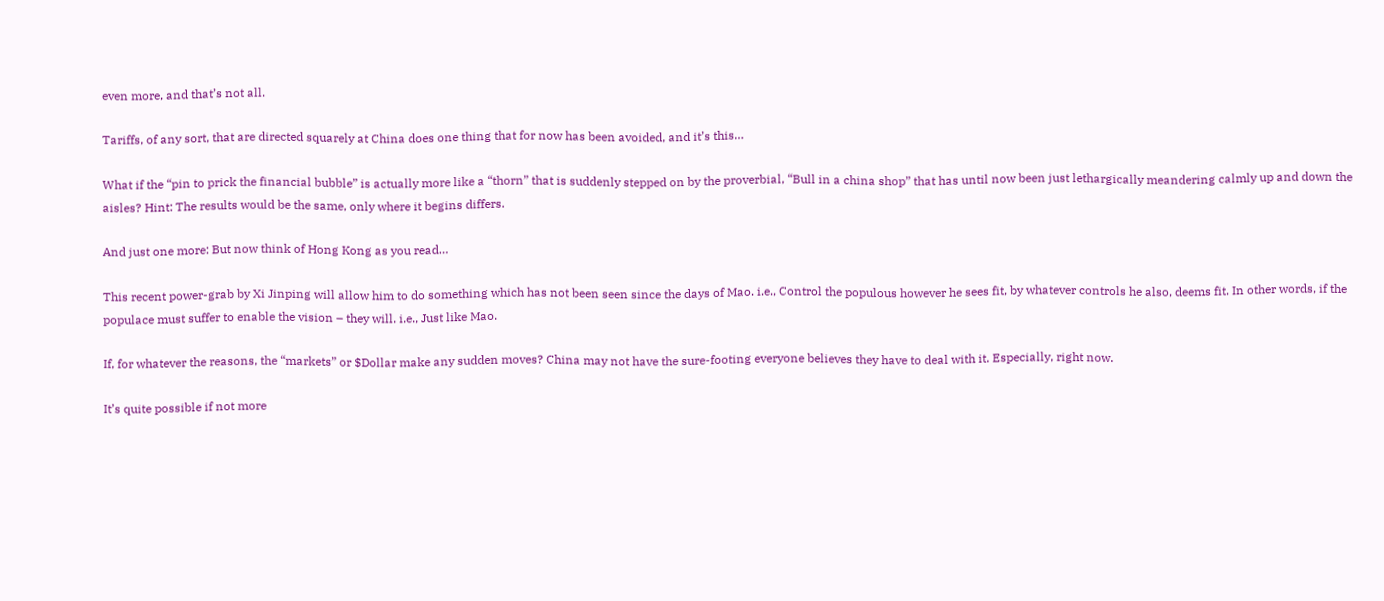even more, and that’s not all.

Tariffs, of any sort, that are directed squarely at China does one thing that for now has been avoided, and it’s this…

What if the “pin to prick the financial bubble” is actually more like a “thorn” that is suddenly stepped on by the proverbial, “Bull in a china shop” that has until now been just lethargically meandering calmly up and down the aisles? Hint: The results would be the same, only where it begins differs.

And just one more: But now think of Hong Kong as you read…

This recent power-grab by Xi Jinping will allow him to do something which has not been seen since the days of Mao. i.e., Control the populous however he sees fit, by whatever controls he also, deems fit. In other words, if the populace must suffer to enable the vision – they will. i.e., Just like Mao.

If, for whatever the reasons, the “markets” or $Dollar make any sudden moves? China may not have the sure-footing everyone believes they have to deal with it. Especially, right now.

It’s quite possible if not more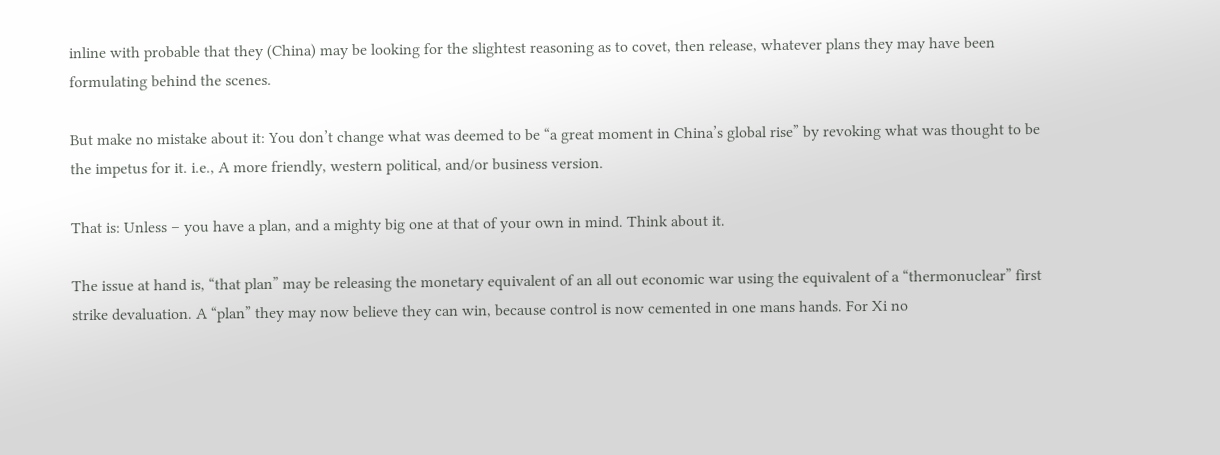inline with probable that they (China) may be looking for the slightest reasoning as to covet, then release, whatever plans they may have been formulating behind the scenes.

But make no mistake about it: You don’t change what was deemed to be “a great moment in China’s global rise” by revoking what was thought to be the impetus for it. i.e., A more friendly, western political, and/or business version.

That is: Unless – you have a plan, and a mighty big one at that of your own in mind. Think about it.

The issue at hand is, “that plan” may be releasing the monetary equivalent of an all out economic war using the equivalent of a “thermonuclear” first strike devaluation. A “plan” they may now believe they can win, because control is now cemented in one mans hands. For Xi no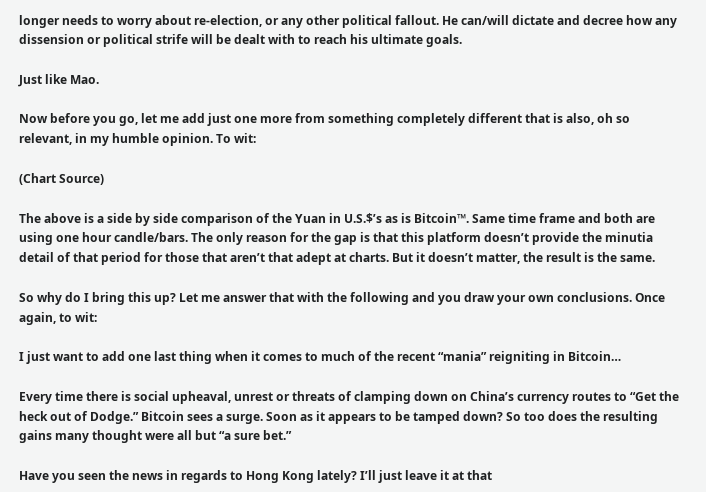longer needs to worry about re-election, or any other political fallout. He can/will dictate and decree how any dissension or political strife will be dealt with to reach his ultimate goals.

Just like Mao.

Now before you go, let me add just one more from something completely different that is also, oh so relevant, in my humble opinion. To wit:

(Chart Source)

The above is a side by side comparison of the Yuan in U.S.$’s as is Bitcoin™. Same time frame and both are using one hour candle/bars. The only reason for the gap is that this platform doesn’t provide the minutia detail of that period for those that aren’t that adept at charts. But it doesn’t matter, the result is the same.

So why do I bring this up? Let me answer that with the following and you draw your own conclusions. Once again, to wit:

I just want to add one last thing when it comes to much of the recent “mania” reigniting in Bitcoin…

Every time there is social upheaval, unrest or threats of clamping down on China’s currency routes to “Get the heck out of Dodge.” Bitcoin sees a surge. Soon as it appears to be tamped down? So too does the resulting gains many thought were all but “a sure bet.”

Have you seen the news in regards to Hong Kong lately? I’ll just leave it at that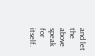and let the above speak for itself.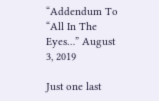“Addendum To “All In The Eyes…” August 3, 2019

Just one last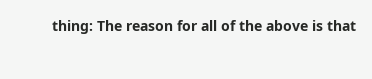thing: The reason for all of the above is that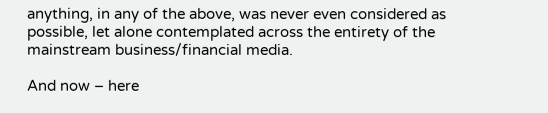anything, in any of the above, was never even considered as possible, let alone contemplated across the entirety of the mainstream business/financial media.

And now – here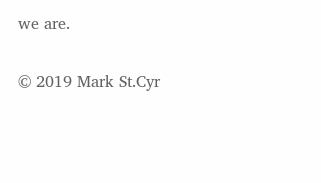we are.

© 2019 Mark St.Cyr